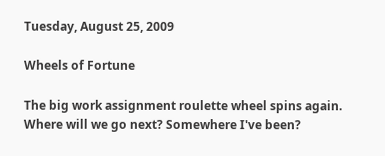Tuesday, August 25, 2009

Wheels of Fortune

The big work assignment roulette wheel spins again. Where will we go next? Somewhere I've been?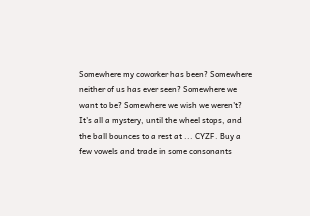Somewhere my coworker has been? Somewhere neither of us has ever seen? Somewhere we want to be? Somewhere we wish we weren't? It's all a mystery, until the wheel stops, and the ball bounces to a rest at ... CYZF. Buy a few vowels and trade in some consonants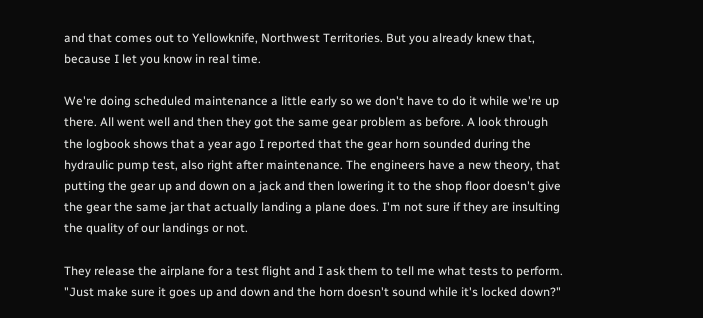and that comes out to Yellowknife, Northwest Territories. But you already knew that, because I let you know in real time.

We're doing scheduled maintenance a little early so we don't have to do it while we're up there. All went well and then they got the same gear problem as before. A look through the logbook shows that a year ago I reported that the gear horn sounded during the hydraulic pump test, also right after maintenance. The engineers have a new theory, that putting the gear up and down on a jack and then lowering it to the shop floor doesn't give the gear the same jar that actually landing a plane does. I'm not sure if they are insulting the quality of our landings or not.

They release the airplane for a test flight and I ask them to tell me what tests to perform. "Just make sure it goes up and down and the horn doesn't sound while it's locked down?"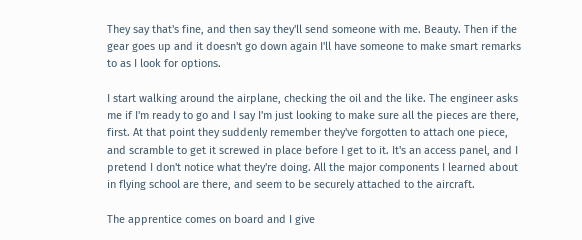They say that's fine, and then say they'll send someone with me. Beauty. Then if the gear goes up and it doesn't go down again I'll have someone to make smart remarks to as I look for options.

I start walking around the airplane, checking the oil and the like. The engineer asks me if I'm ready to go and I say I'm just looking to make sure all the pieces are there, first. At that point they suddenly remember they've forgotten to attach one piece, and scramble to get it screwed in place before I get to it. It's an access panel, and I pretend I don't notice what they're doing. All the major components I learned about in flying school are there, and seem to be securely attached to the aircraft.

The apprentice comes on board and I give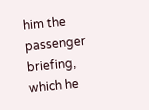him the passenger briefing, which he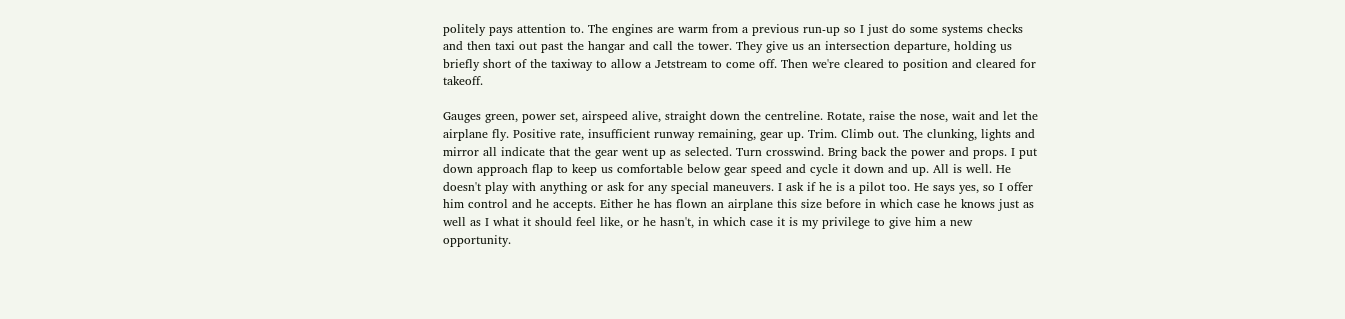politely pays attention to. The engines are warm from a previous run-up so I just do some systems checks and then taxi out past the hangar and call the tower. They give us an intersection departure, holding us briefly short of the taxiway to allow a Jetstream to come off. Then we're cleared to position and cleared for takeoff.

Gauges green, power set, airspeed alive, straight down the centreline. Rotate, raise the nose, wait and let the airplane fly. Positive rate, insufficient runway remaining, gear up. Trim. Climb out. The clunking, lights and mirror all indicate that the gear went up as selected. Turn crosswind. Bring back the power and props. I put down approach flap to keep us comfortable below gear speed and cycle it down and up. All is well. He doesn't play with anything or ask for any special maneuvers. I ask if he is a pilot too. He says yes, so I offer him control and he accepts. Either he has flown an airplane this size before in which case he knows just as well as I what it should feel like, or he hasn't, in which case it is my privilege to give him a new opportunity.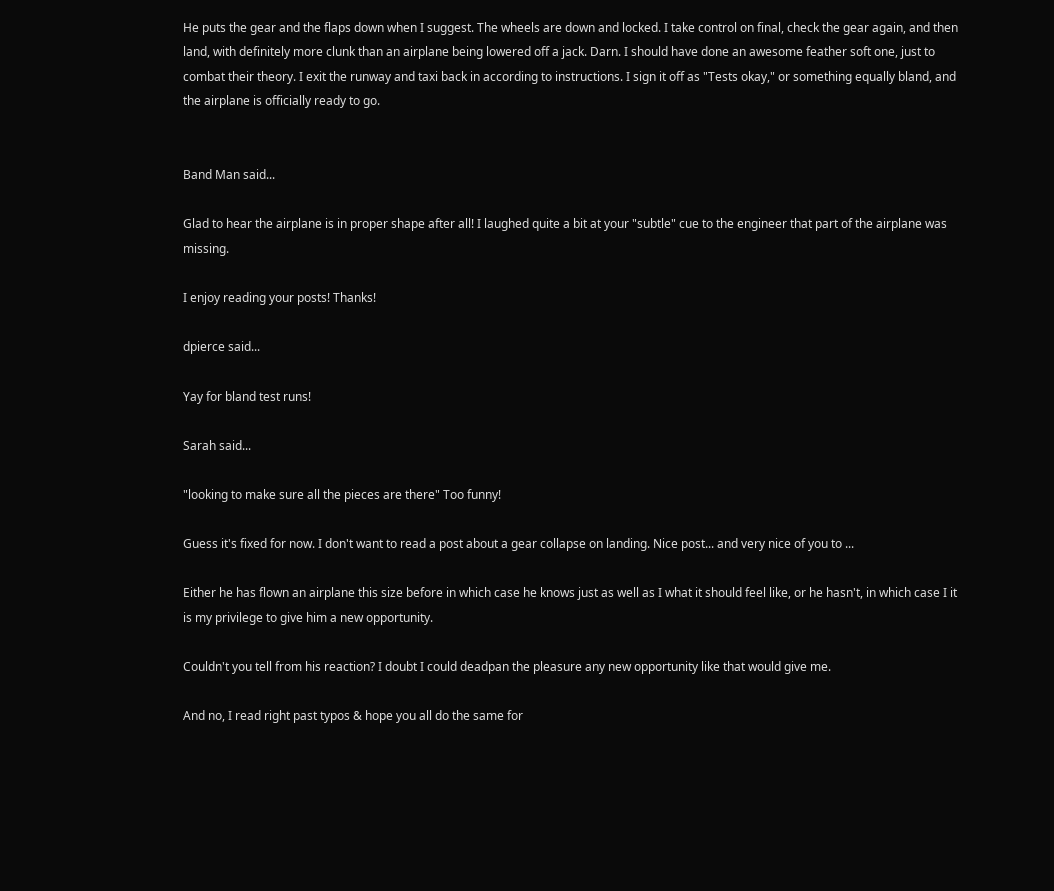He puts the gear and the flaps down when I suggest. The wheels are down and locked. I take control on final, check the gear again, and then land, with definitely more clunk than an airplane being lowered off a jack. Darn. I should have done an awesome feather soft one, just to combat their theory. I exit the runway and taxi back in according to instructions. I sign it off as "Tests okay," or something equally bland, and the airplane is officially ready to go.


Band Man said...

Glad to hear the airplane is in proper shape after all! I laughed quite a bit at your "subtle" cue to the engineer that part of the airplane was missing.

I enjoy reading your posts! Thanks!

dpierce said...

Yay for bland test runs!

Sarah said...

"looking to make sure all the pieces are there" Too funny!

Guess it's fixed for now. I don't want to read a post about a gear collapse on landing. Nice post... and very nice of you to ...

Either he has flown an airplane this size before in which case he knows just as well as I what it should feel like, or he hasn't, in which case I it is my privilege to give him a new opportunity.

Couldn't you tell from his reaction? I doubt I could deadpan the pleasure any new opportunity like that would give me.

And no, I read right past typos & hope you all do the same for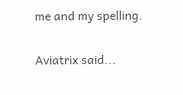me and my spelling.

Aviatrix said...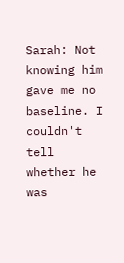Sarah: Not knowing him gave me no baseline. I couldn't tell whether he was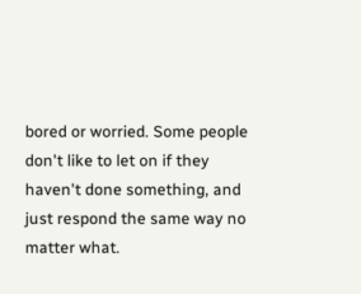bored or worried. Some people don't like to let on if they haven't done something, and just respond the same way no matter what.